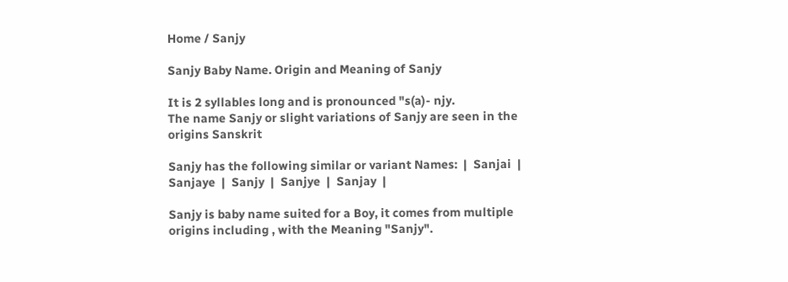Home / Sanjy

Sanjy Baby Name. Origin and Meaning of Sanjy

It is 2 syllables long and is pronounced "s(a)- njy.
The name Sanjy or slight variations of Sanjy are seen in the origins Sanskrit

Sanjy has the following similar or variant Names:  |  Sanjai  |  Sanjaye  |  Sanjy  |  Sanjye  |  Sanjay  |

Sanjy is baby name suited for a Boy, it comes from multiple origins including , with the Meaning "Sanjy".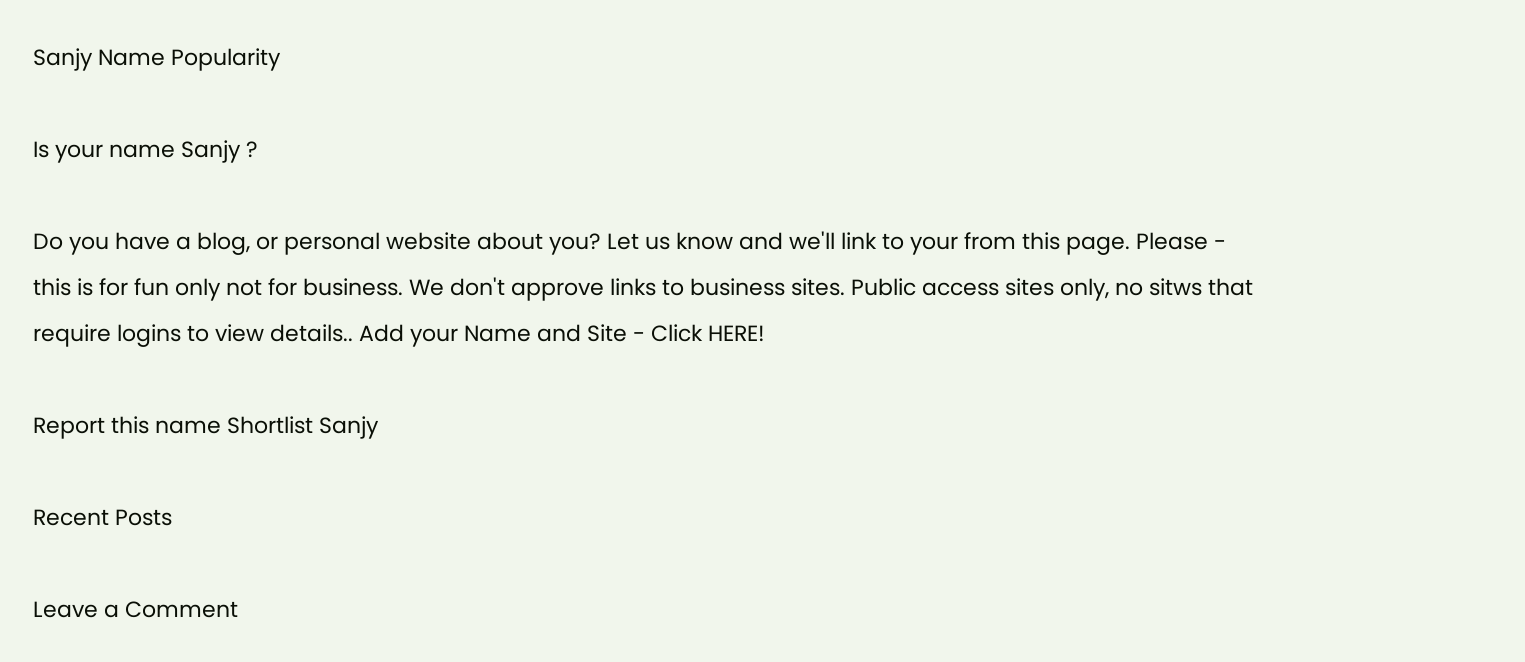Sanjy Name Popularity

Is your name Sanjy ?

Do you have a blog, or personal website about you? Let us know and we'll link to your from this page. Please - this is for fun only not for business. We don't approve links to business sites. Public access sites only, no sitws that require logins to view details.. Add your Name and Site - Click HERE!

Report this name Shortlist Sanjy

Recent Posts

Leave a Comment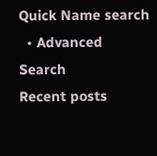Quick Name search
  • Advanced Search
Recent posts